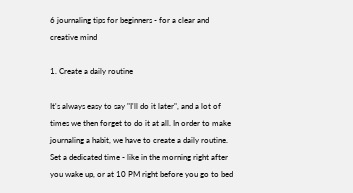6 journaling tips for beginners - for a clear and creative mind

1. Create a daily routine

It's always easy to say "I'll do it later", and a lot of times we then forget to do it at all. In order to make journaling a habit, we have to create a daily routine. Set a dedicated time - like in the morning right after you wake up, or at 10 PM right before you go to bed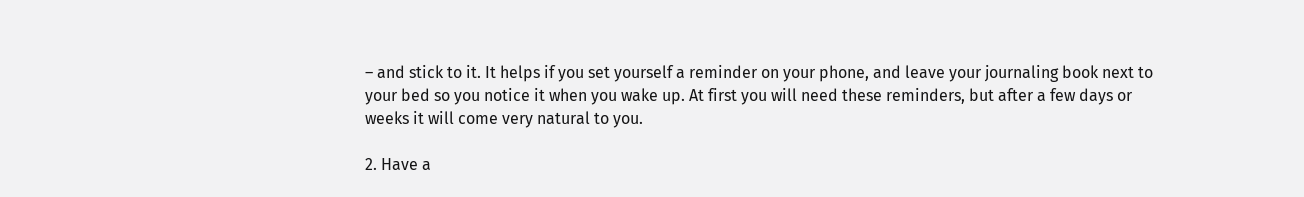– and stick to it. It helps if you set yourself a reminder on your phone, and leave your journaling book next to your bed so you notice it when you wake up. At first you will need these reminders, but after a few days or weeks it will come very natural to you.

2. Have a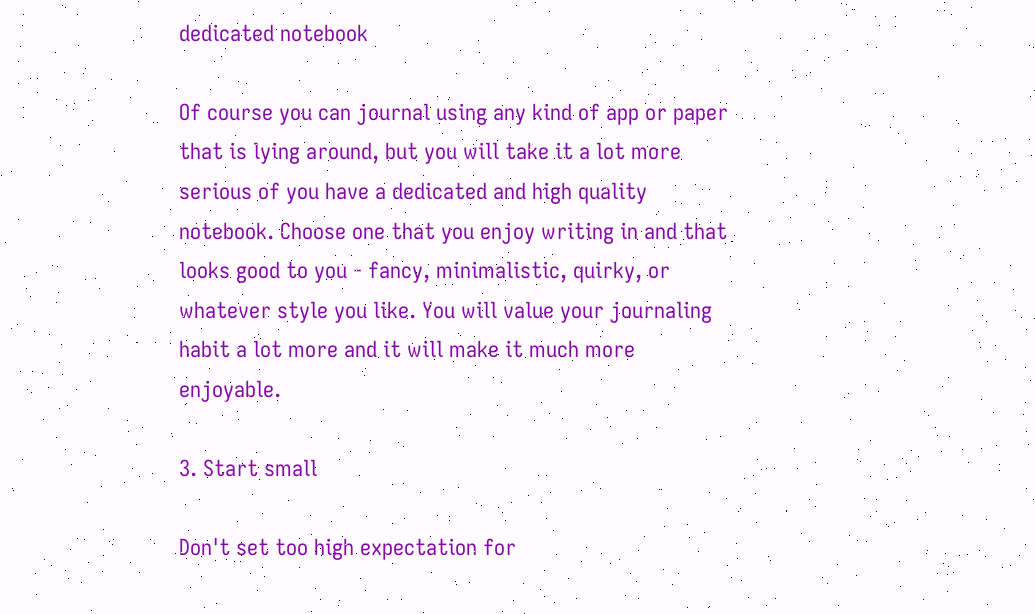dedicated notebook

Of course you can journal using any kind of app or paper that is lying around, but you will take it a lot more serious of you have a dedicated and high quality notebook. Choose one that you enjoy writing in and that looks good to you - fancy, minimalistic, quirky, or whatever style you like. You will value your journaling habit a lot more and it will make it much more enjoyable.

3. Start small

Don't set too high expectation for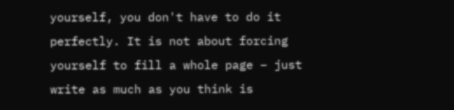yourself, you don't have to do it perfectly. It is not about forcing yourself to fill a whole page – just write as much as you think is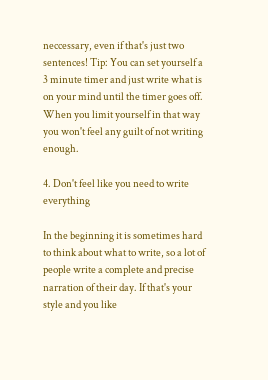neccessary, even if that's just two sentences! Tip: You can set yourself a 3 minute timer and just write what is on your mind until the timer goes off. When you limit yourself in that way you won't feel any guilt of not writing enough.

4. Don't feel like you need to write everything

In the beginning it is sometimes hard to think about what to write, so a lot of people write a complete and precise narration of their day. If that's your style and you like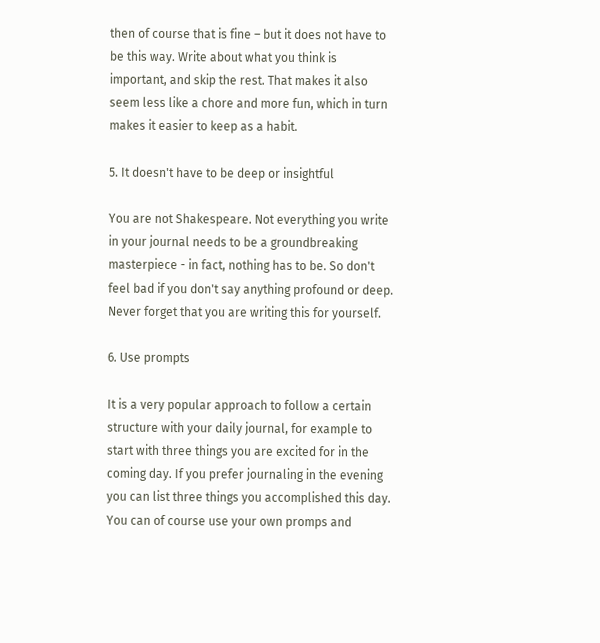then of course that is fine – but it does not have to be this way. Write about what you think is important, and skip the rest. That makes it also seem less like a chore and more fun, which in turn makes it easier to keep as a habit.

5. It doesn't have to be deep or insightful

You are not Shakespeare. Not everything you write in your journal needs to be a groundbreaking masterpiece - in fact, nothing has to be. So don't feel bad if you don't say anything profound or deep. Never forget that you are writing this for yourself.

6. Use prompts

It is a very popular approach to follow a certain structure with your daily journal, for example to start with three things you are excited for in the coming day. If you prefer journaling in the evening you can list three things you accomplished this day. You can of course use your own promps and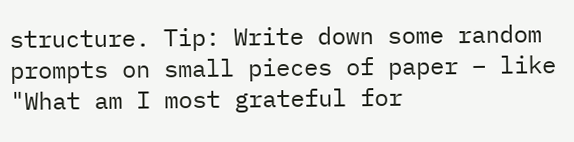structure. Tip: Write down some random prompts on small pieces of paper – like "What am I most grateful for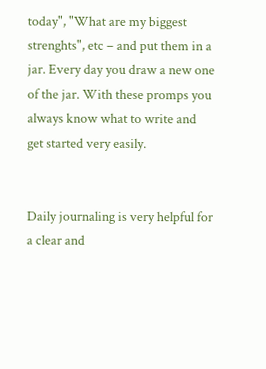today", "What are my biggest strenghts", etc – and put them in a jar. Every day you draw a new one of the jar. With these promps you always know what to write and get started very easily.


Daily journaling is very helpful for a clear and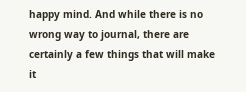happy mind. And while there is no wrong way to journal, there are certainly a few things that will make it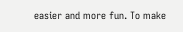easier and more fun. To make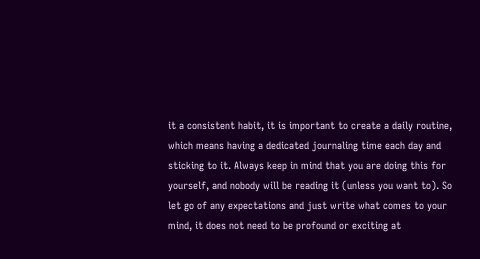it a consistent habit, it is important to create a daily routine, which means having a dedicated journaling time each day and sticking to it. Always keep in mind that you are doing this for yourself, and nobody will be reading it (unless you want to). So let go of any expectations and just write what comes to your mind, it does not need to be profound or exciting at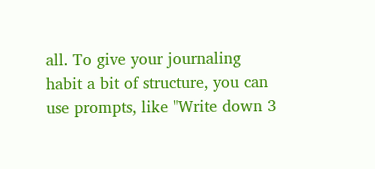all. To give your journaling habit a bit of structure, you can use prompts, like "Write down 3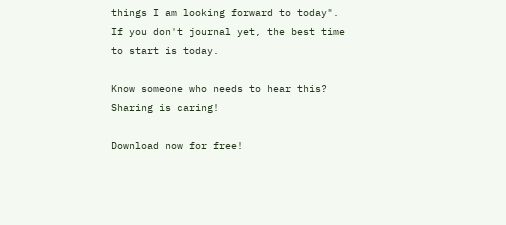things I am looking forward to today". If you don't journal yet, the best time to start is today.

Know someone who needs to hear this?
Sharing is caring!

Download now for free!